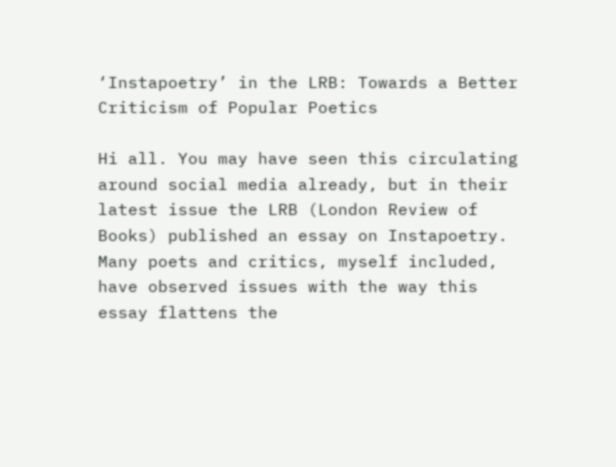‘Instapoetry’ in the LRB: Towards a Better Criticism of Popular Poetics

Hi all. You may have seen this circulating around social media already, but in their latest issue the LRB (London Review of Books) published an essay on Instapoetry. Many poets and critics, myself included, have observed issues with the way this essay flattens the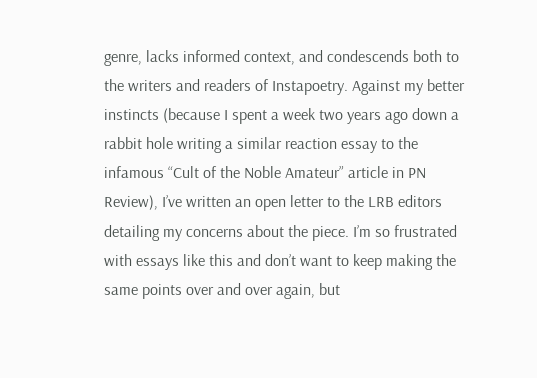genre, lacks informed context, and condescends both to the writers and readers of Instapoetry. Against my better instincts (because I spent a week two years ago down a rabbit hole writing a similar reaction essay to the infamous “Cult of the Noble Amateur” article in PN Review), I’ve written an open letter to the LRB editors detailing my concerns about the piece. I’m so frustrated with essays like this and don’t want to keep making the same points over and over again, but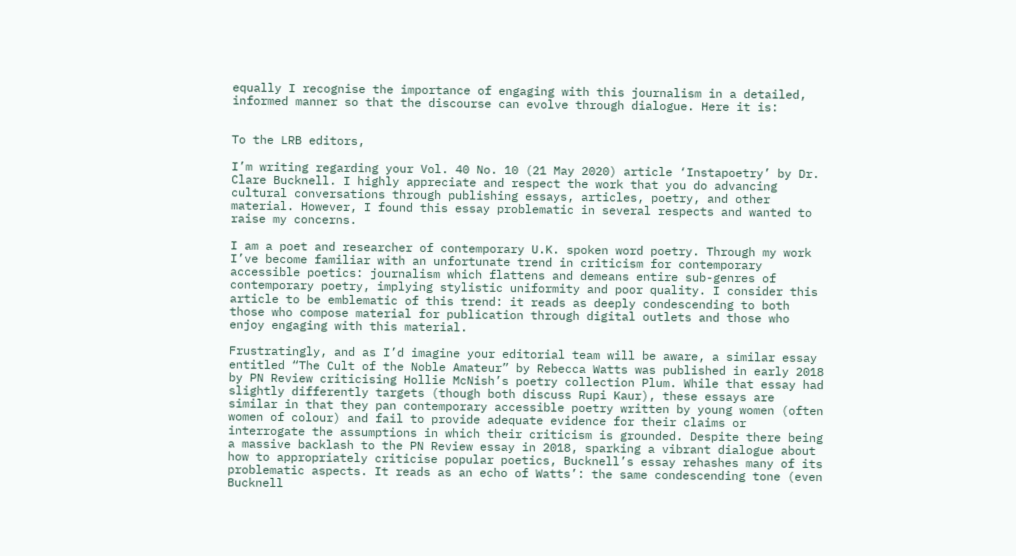equally I recognise the importance of engaging with this journalism in a detailed, informed manner so that the discourse can evolve through dialogue. Here it is:


To the LRB editors,

I’m writing regarding your Vol. 40 No. 10 (21 May 2020) article ‘Instapoetry’ by Dr. Clare Bucknell. I highly appreciate and respect the work that you do advancing cultural conversations through publishing essays, articles, poetry, and other material. However, I found this essay problematic in several respects and wanted to raise my concerns.

I am a poet and researcher of contemporary U.K. spoken word poetry. Through my work I’ve become familiar with an unfortunate trend in criticism for contemporary accessible poetics: journalism which flattens and demeans entire sub-genres of contemporary poetry, implying stylistic uniformity and poor quality. I consider this article to be emblematic of this trend: it reads as deeply condescending to both those who compose material for publication through digital outlets and those who enjoy engaging with this material.

Frustratingly, and as I’d imagine your editorial team will be aware, a similar essay entitled “The Cult of the Noble Amateur” by Rebecca Watts was published in early 2018 by PN Review criticising Hollie McNish’s poetry collection Plum. While that essay had slightly differently targets (though both discuss Rupi Kaur), these essays are similar in that they pan contemporary accessible poetry written by young women (often women of colour) and fail to provide adequate evidence for their claims or interrogate the assumptions in which their criticism is grounded. Despite there being a massive backlash to the PN Review essay in 2018, sparking a vibrant dialogue about how to appropriately criticise popular poetics, Bucknell’s essay rehashes many of its problematic aspects. It reads as an echo of Watts’: the same condescending tone (even Bucknell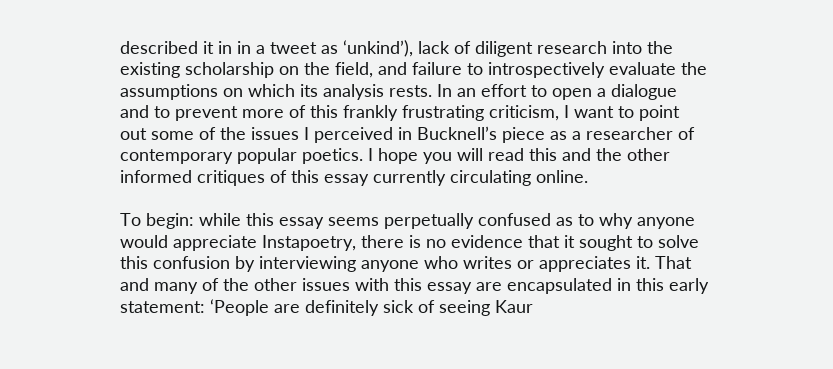described it in in a tweet as ‘unkind’), lack of diligent research into the existing scholarship on the field, and failure to introspectively evaluate the assumptions on which its analysis rests. In an effort to open a dialogue and to prevent more of this frankly frustrating criticism, I want to point out some of the issues I perceived in Bucknell’s piece as a researcher of contemporary popular poetics. I hope you will read this and the other informed critiques of this essay currently circulating online.

To begin: while this essay seems perpetually confused as to why anyone would appreciate Instapoetry, there is no evidence that it sought to solve this confusion by interviewing anyone who writes or appreciates it. That and many of the other issues with this essay are encapsulated in this early statement: ‘People are definitely sick of seeing Kaur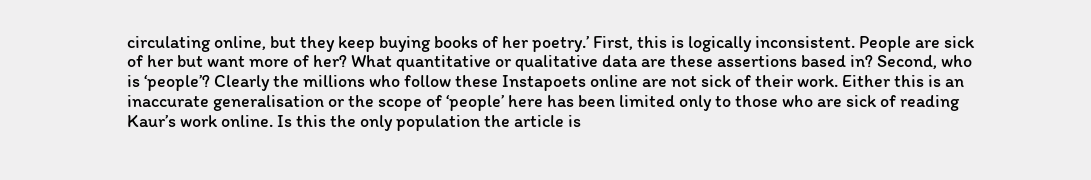circulating online, but they keep buying books of her poetry.’ First, this is logically inconsistent. People are sick of her but want more of her? What quantitative or qualitative data are these assertions based in? Second, who is ‘people’? Clearly the millions who follow these Instapoets online are not sick of their work. Either this is an inaccurate generalisation or the scope of ‘people’ here has been limited only to those who are sick of reading Kaur’s work online. Is this the only population the article is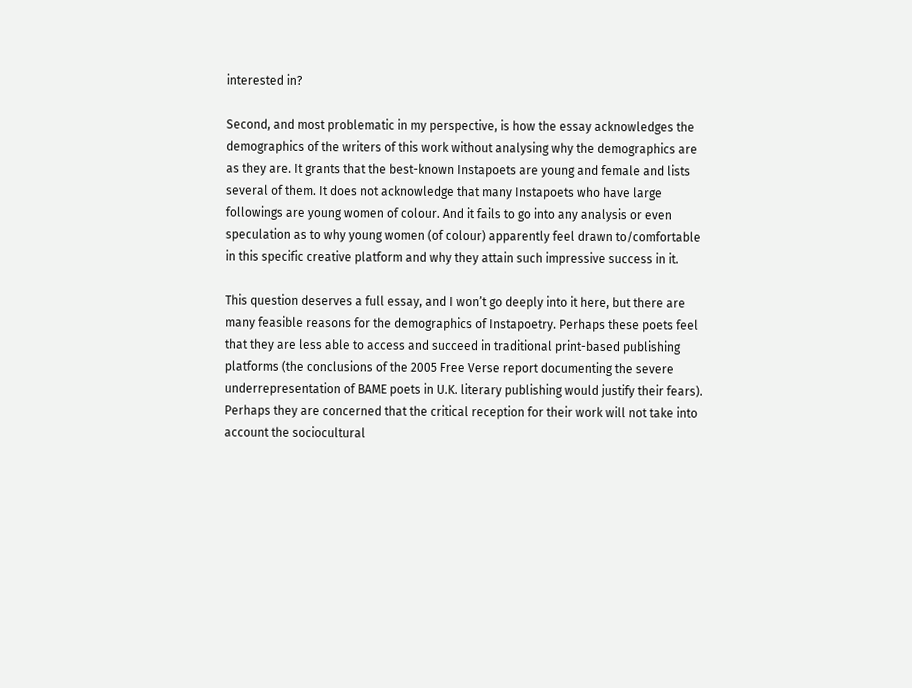interested in?

Second, and most problematic in my perspective, is how the essay acknowledges the demographics of the writers of this work without analysing why the demographics are as they are. It grants that the best-known Instapoets are young and female and lists several of them. It does not acknowledge that many Instapoets who have large followings are young women of colour. And it fails to go into any analysis or even speculation as to why young women (of colour) apparently feel drawn to/comfortable in this specific creative platform and why they attain such impressive success in it.

This question deserves a full essay, and I won’t go deeply into it here, but there are many feasible reasons for the demographics of Instapoetry. Perhaps these poets feel that they are less able to access and succeed in traditional print-based publishing platforms (the conclusions of the 2005 Free Verse report documenting the severe underrepresentation of BAME poets in U.K. literary publishing would justify their fears). Perhaps they are concerned that the critical reception for their work will not take into account the sociocultural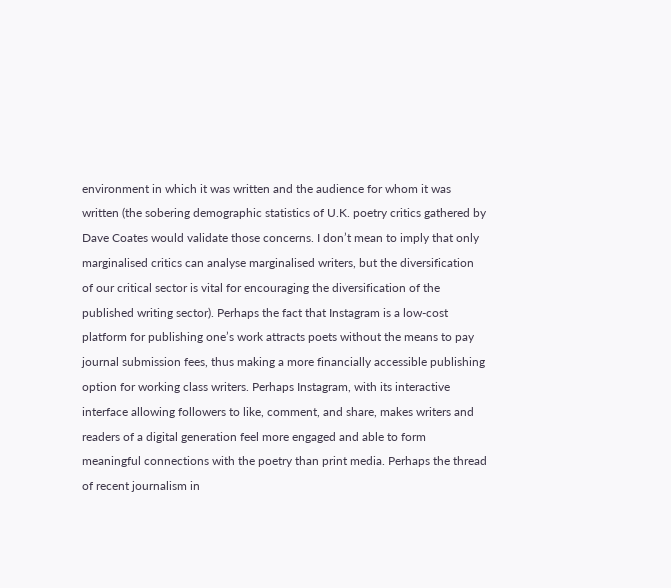environment in which it was written and the audience for whom it was written (the sobering demographic statistics of U.K. poetry critics gathered by Dave Coates would validate those concerns. I don’t mean to imply that only marginalised critics can analyse marginalised writers, but the diversification of our critical sector is vital for encouraging the diversification of the published writing sector). Perhaps the fact that Instagram is a low-cost platform for publishing one’s work attracts poets without the means to pay journal submission fees, thus making a more financially accessible publishing option for working class writers. Perhaps Instagram, with its interactive interface allowing followers to like, comment, and share, makes writers and readers of a digital generation feel more engaged and able to form meaningful connections with the poetry than print media. Perhaps the thread of recent journalism in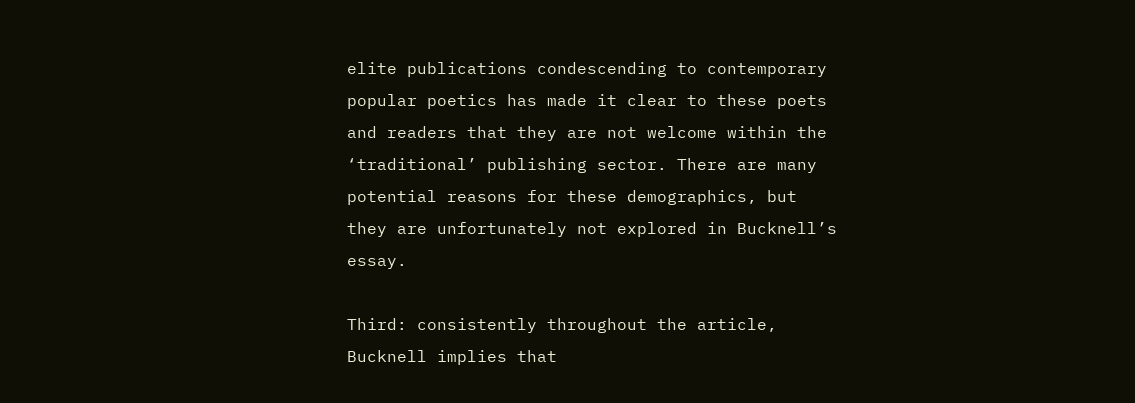elite publications condescending to contemporary popular poetics has made it clear to these poets and readers that they are not welcome within the ‘traditional’ publishing sector. There are many potential reasons for these demographics, but they are unfortunately not explored in Bucknell’s essay.

Third: consistently throughout the article, Bucknell implies that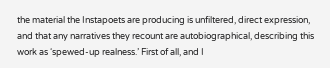the material the Instapoets are producing is unfiltered, direct expression, and that any narratives they recount are autobiographical, describing this work as ‘spewed-up realness.’ First of all, and I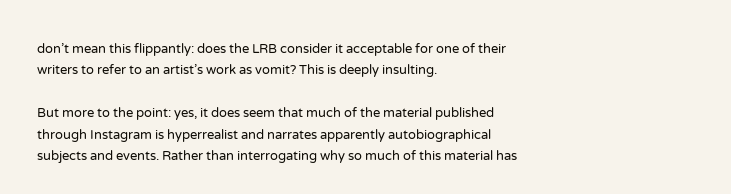don’t mean this flippantly: does the LRB consider it acceptable for one of their writers to refer to an artist’s work as vomit? This is deeply insulting.

But more to the point: yes, it does seem that much of the material published through Instagram is hyperrealist and narrates apparently autobiographical subjects and events. Rather than interrogating why so much of this material has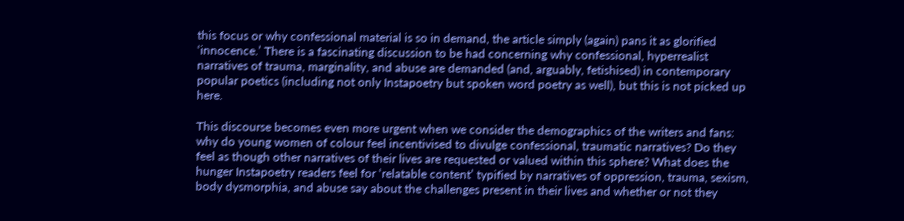this focus or why confessional material is so in demand, the article simply (again) pans it as glorified ‘innocence.’ There is a fascinating discussion to be had concerning why confessional, hyperrealist narratives of trauma, marginality, and abuse are demanded (and, arguably, fetishised) in contemporary popular poetics (including not only Instapoetry but spoken word poetry as well), but this is not picked up here.

This discourse becomes even more urgent when we consider the demographics of the writers and fans: why do young women of colour feel incentivised to divulge confessional, traumatic narratives? Do they feel as though other narratives of their lives are requested or valued within this sphere? What does the hunger Instapoetry readers feel for ‘relatable content’ typified by narratives of oppression, trauma, sexism, body dysmorphia, and abuse say about the challenges present in their lives and whether or not they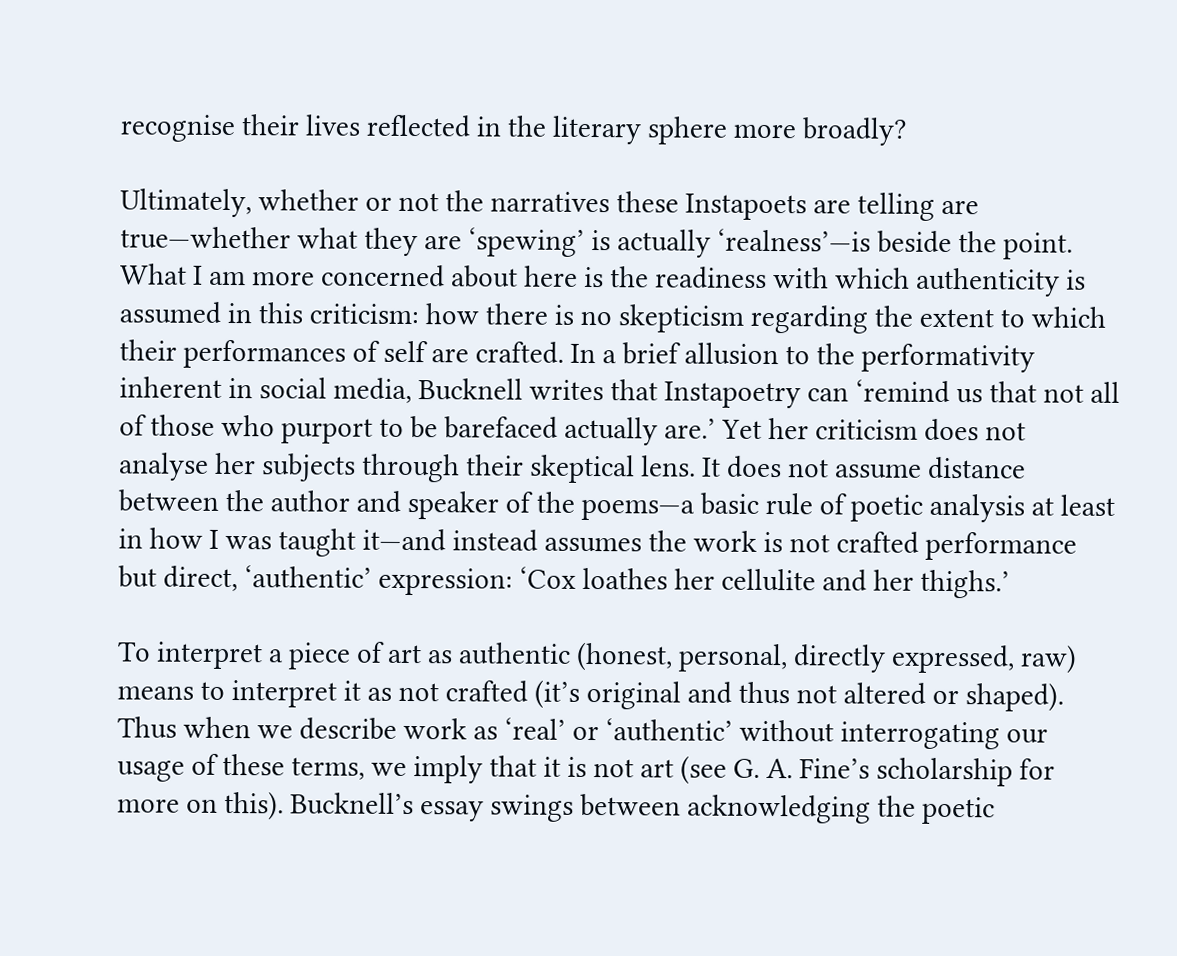recognise their lives reflected in the literary sphere more broadly?

Ultimately, whether or not the narratives these Instapoets are telling are true—whether what they are ‘spewing’ is actually ‘realness’—is beside the point. What I am more concerned about here is the readiness with which authenticity is assumed in this criticism: how there is no skepticism regarding the extent to which their performances of self are crafted. In a brief allusion to the performativity inherent in social media, Bucknell writes that Instapoetry can ‘remind us that not all of those who purport to be barefaced actually are.’ Yet her criticism does not analyse her subjects through their skeptical lens. It does not assume distance between the author and speaker of the poems—a basic rule of poetic analysis at least in how I was taught it—and instead assumes the work is not crafted performance but direct, ‘authentic’ expression: ‘Cox loathes her cellulite and her thighs.’

To interpret a piece of art as authentic (honest, personal, directly expressed, raw) means to interpret it as not crafted (it’s original and thus not altered or shaped). Thus when we describe work as ‘real’ or ‘authentic’ without interrogating our usage of these terms, we imply that it is not art (see G. A. Fine’s scholarship for more on this). Bucknell’s essay swings between acknowledging the poetic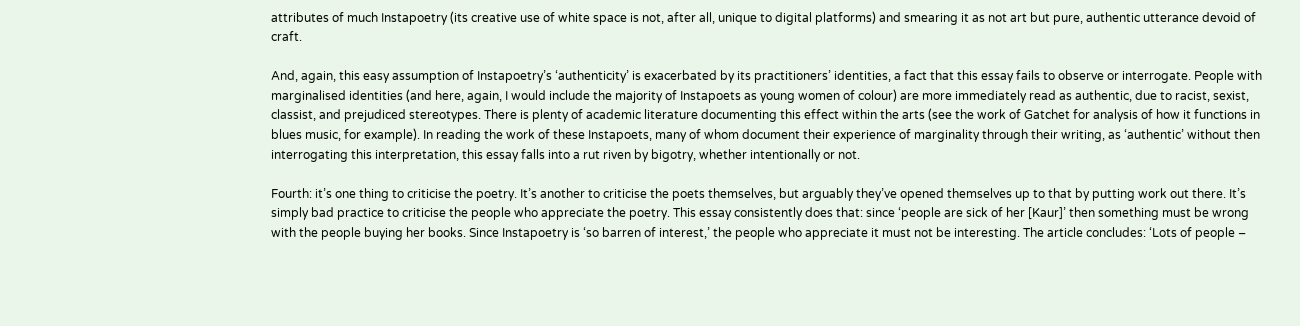attributes of much Instapoetry (its creative use of white space is not, after all, unique to digital platforms) and smearing it as not art but pure, authentic utterance devoid of craft.

And, again, this easy assumption of Instapoetry’s ‘authenticity’ is exacerbated by its practitioners’ identities, a fact that this essay fails to observe or interrogate. People with marginalised identities (and here, again, I would include the majority of Instapoets as young women of colour) are more immediately read as authentic, due to racist, sexist, classist, and prejudiced stereotypes. There is plenty of academic literature documenting this effect within the arts (see the work of Gatchet for analysis of how it functions in blues music, for example). In reading the work of these Instapoets, many of whom document their experience of marginality through their writing, as ‘authentic’ without then interrogating this interpretation, this essay falls into a rut riven by bigotry, whether intentionally or not.

Fourth: it’s one thing to criticise the poetry. It’s another to criticise the poets themselves, but arguably they’ve opened themselves up to that by putting work out there. It’s simply bad practice to criticise the people who appreciate the poetry. This essay consistently does that: since ‘people are sick of her [Kaur]’ then something must be wrong with the people buying her books. Since Instapoetry is ‘so barren of interest,’ the people who appreciate it must not be interesting. The article concludes: ‘Lots of people –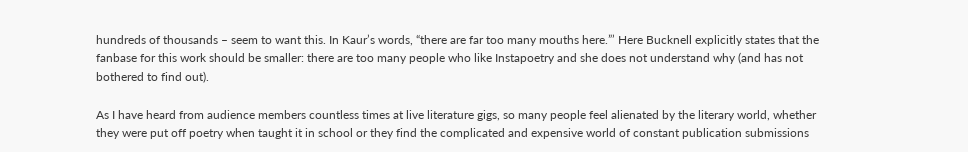hundreds of thousands – seem to want this. In Kaur’s words, “there are far too many mouths here.”’ Here Bucknell explicitly states that the fanbase for this work should be smaller: there are too many people who like Instapoetry and she does not understand why (and has not bothered to find out).

As I have heard from audience members countless times at live literature gigs, so many people feel alienated by the literary world, whether they were put off poetry when taught it in school or they find the complicated and expensive world of constant publication submissions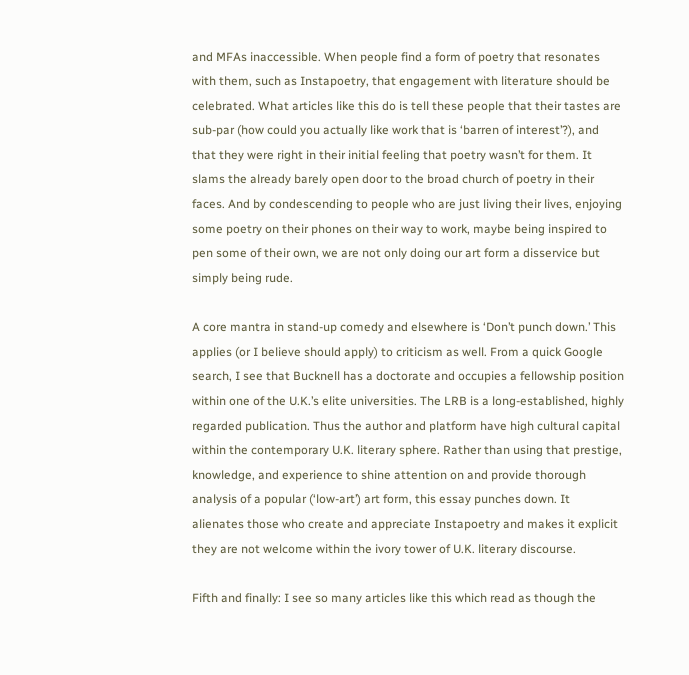and MFAs inaccessible. When people find a form of poetry that resonates with them, such as Instapoetry, that engagement with literature should be celebrated. What articles like this do is tell these people that their tastes are sub-par (how could you actually like work that is ‘barren of interest’?), and that they were right in their initial feeling that poetry wasn’t for them. It slams the already barely open door to the broad church of poetry in their faces. And by condescending to people who are just living their lives, enjoying some poetry on their phones on their way to work, maybe being inspired to pen some of their own, we are not only doing our art form a disservice but simply being rude.

A core mantra in stand-up comedy and elsewhere is ‘Don’t punch down.’ This applies (or I believe should apply) to criticism as well. From a quick Google search, I see that Bucknell has a doctorate and occupies a fellowship position within one of the U.K.’s elite universities. The LRB is a long-established, highly regarded publication. Thus the author and platform have high cultural capital within the contemporary U.K. literary sphere. Rather than using that prestige, knowledge, and experience to shine attention on and provide thorough analysis of a popular (‘low-art’) art form, this essay punches down. It alienates those who create and appreciate Instapoetry and makes it explicit they are not welcome within the ivory tower of U.K. literary discourse.

Fifth and finally: I see so many articles like this which read as though the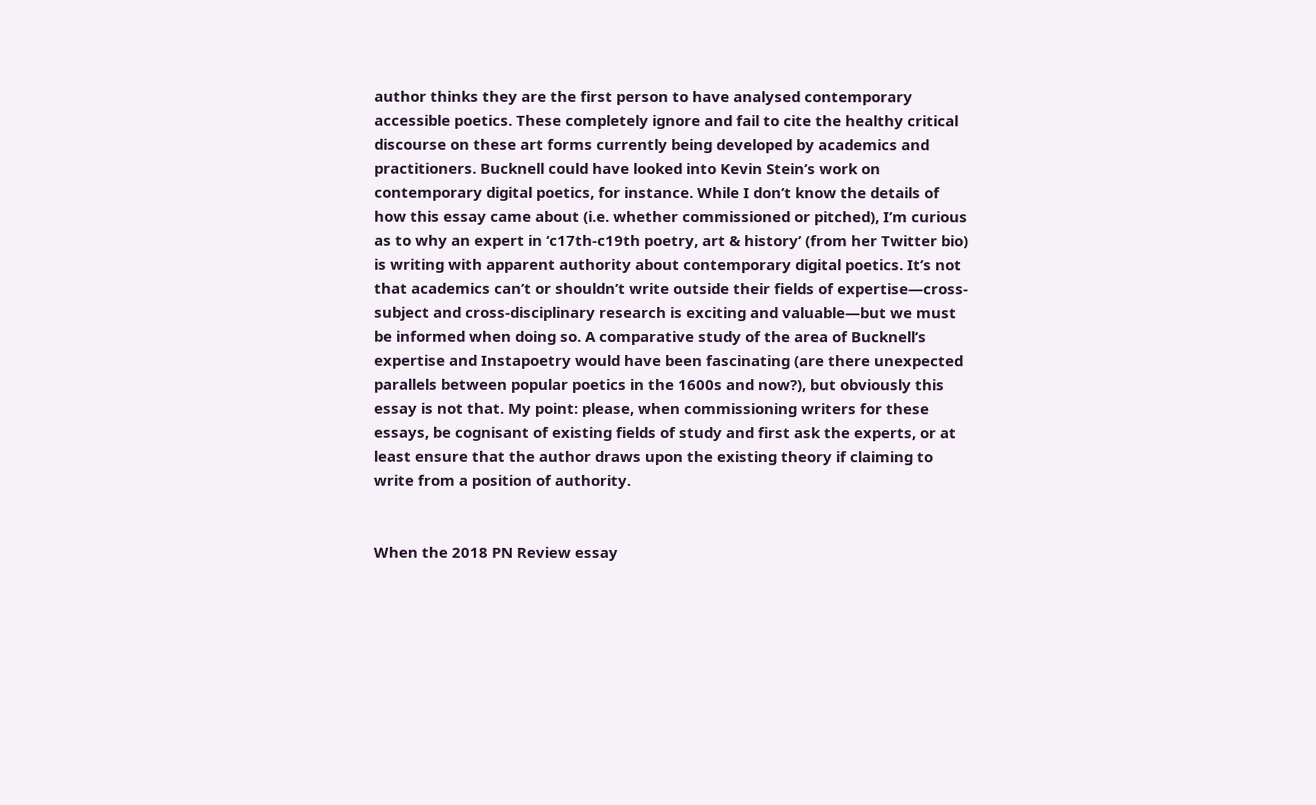author thinks they are the first person to have analysed contemporary accessible poetics. These completely ignore and fail to cite the healthy critical discourse on these art forms currently being developed by academics and practitioners. Bucknell could have looked into Kevin Stein’s work on contemporary digital poetics, for instance. While I don’t know the details of how this essay came about (i.e. whether commissioned or pitched), I’m curious as to why an expert in ‘c17th-c19th poetry, art & history’ (from her Twitter bio) is writing with apparent authority about contemporary digital poetics. It’s not that academics can’t or shouldn’t write outside their fields of expertise—cross-subject and cross-disciplinary research is exciting and valuable—but we must be informed when doing so. A comparative study of the area of Bucknell’s expertise and Instapoetry would have been fascinating (are there unexpected parallels between popular poetics in the 1600s and now?), but obviously this essay is not that. My point: please, when commissioning writers for these essays, be cognisant of existing fields of study and first ask the experts, or at least ensure that the author draws upon the existing theory if claiming to write from a position of authority.


When the 2018 PN Review essay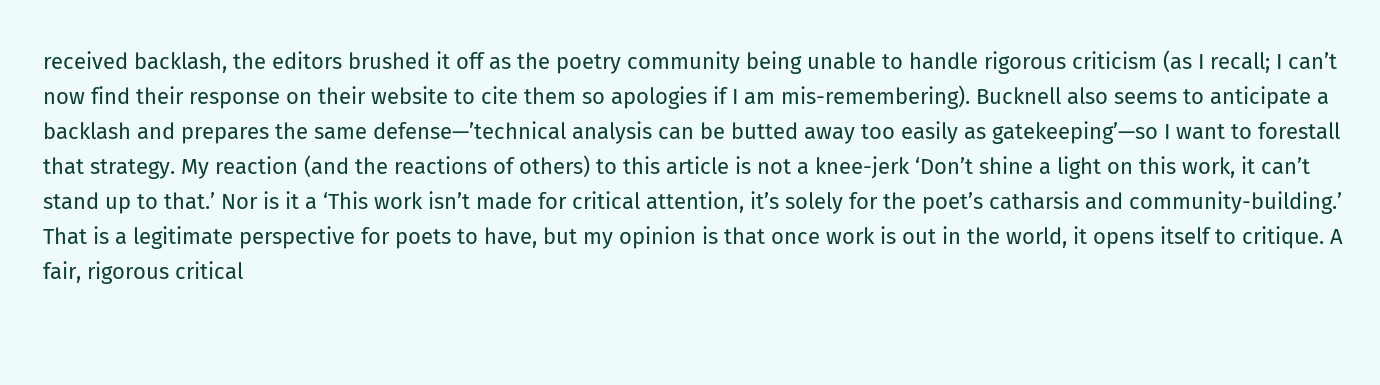received backlash, the editors brushed it off as the poetry community being unable to handle rigorous criticism (as I recall; I can’t now find their response on their website to cite them so apologies if I am mis-remembering). Bucknell also seems to anticipate a backlash and prepares the same defense—’technical analysis can be butted away too easily as gatekeeping’—so I want to forestall that strategy. My reaction (and the reactions of others) to this article is not a knee-jerk ‘Don’t shine a light on this work, it can’t stand up to that.’ Nor is it a ‘This work isn’t made for critical attention, it’s solely for the poet’s catharsis and community-building.’ That is a legitimate perspective for poets to have, but my opinion is that once work is out in the world, it opens itself to critique. A fair, rigorous critical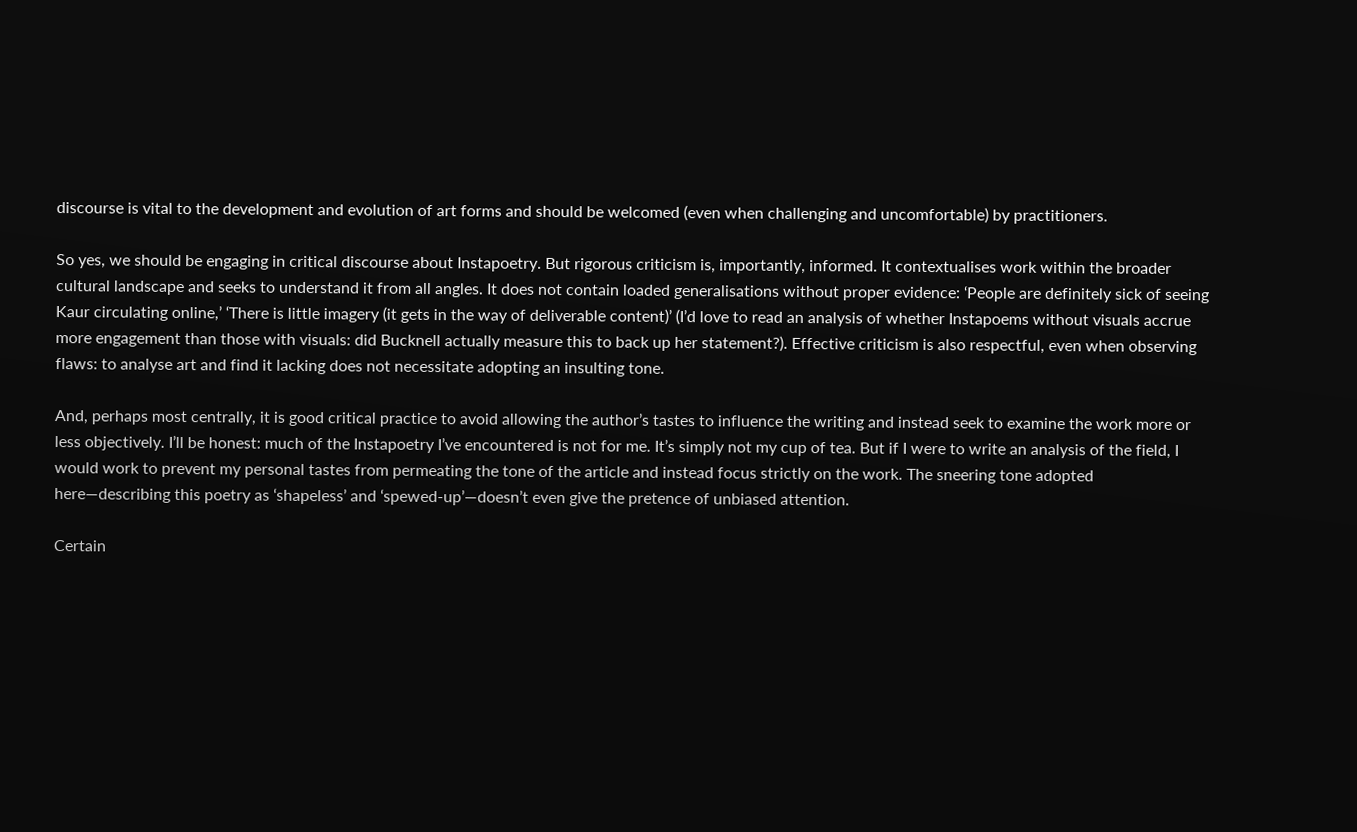discourse is vital to the development and evolution of art forms and should be welcomed (even when challenging and uncomfortable) by practitioners.

So yes, we should be engaging in critical discourse about Instapoetry. But rigorous criticism is, importantly, informed. It contextualises work within the broader cultural landscape and seeks to understand it from all angles. It does not contain loaded generalisations without proper evidence: ‘People are definitely sick of seeing Kaur circulating online,’ ‘There is little imagery (it gets in the way of deliverable content)’ (I’d love to read an analysis of whether Instapoems without visuals accrue more engagement than those with visuals: did Bucknell actually measure this to back up her statement?). Effective criticism is also respectful, even when observing flaws: to analyse art and find it lacking does not necessitate adopting an insulting tone.

And, perhaps most centrally, it is good critical practice to avoid allowing the author’s tastes to influence the writing and instead seek to examine the work more or less objectively. I’ll be honest: much of the Instapoetry I’ve encountered is not for me. It’s simply not my cup of tea. But if I were to write an analysis of the field, I would work to prevent my personal tastes from permeating the tone of the article and instead focus strictly on the work. The sneering tone adopted here—describing this poetry as ‘shapeless’ and ‘spewed-up’—doesn’t even give the pretence of unbiased attention.

Certain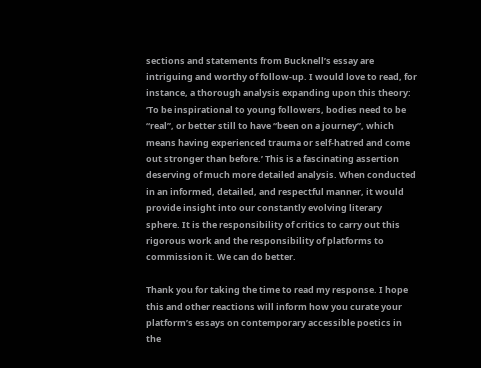sections and statements from Bucknell’s essay are intriguing and worthy of follow-up. I would love to read, for instance, a thorough analysis expanding upon this theory: ‘To be inspirational to young followers, bodies need to be “real”, or better still to have “been on a journey”, which means having experienced trauma or self-hatred and come out stronger than before.’ This is a fascinating assertion deserving of much more detailed analysis. When conducted in an informed, detailed, and respectful manner, it would provide insight into our constantly evolving literary sphere. It is the responsibility of critics to carry out this rigorous work and the responsibility of platforms to commission it. We can do better.

Thank you for taking the time to read my response. I hope this and other reactions will inform how you curate your platform’s essays on contemporary accessible poetics in the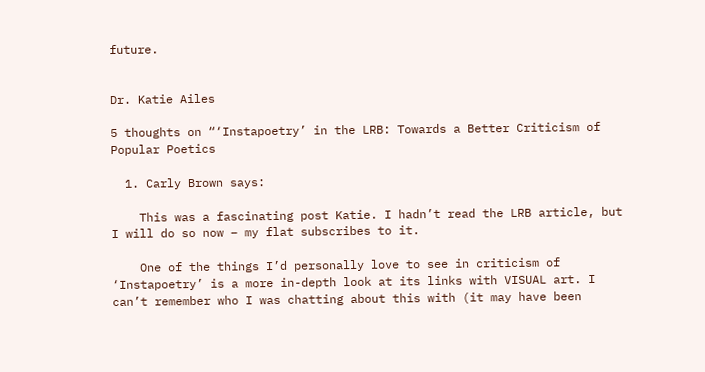future.


Dr. Katie Ailes

5 thoughts on “‘Instapoetry’ in the LRB: Towards a Better Criticism of Popular Poetics

  1. Carly Brown says:

    This was a fascinating post Katie. I hadn’t read the LRB article, but I will do so now – my flat subscribes to it.

    One of the things I’d personally love to see in criticism of ‘Instapoetry’ is a more in-depth look at its links with VISUAL art. I can’t remember who I was chatting about this with (it may have been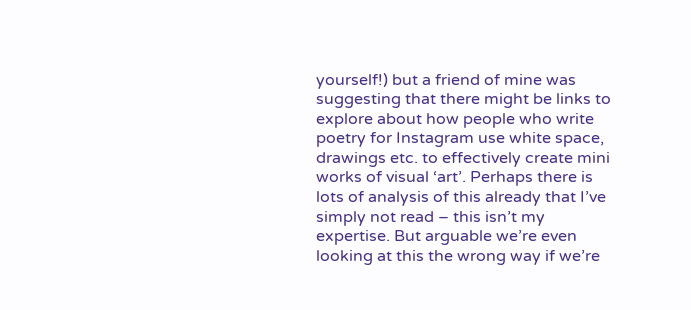yourself!) but a friend of mine was suggesting that there might be links to explore about how people who write poetry for Instagram use white space, drawings etc. to effectively create mini works of visual ‘art’. Perhaps there is lots of analysis of this already that I’ve simply not read – this isn’t my expertise. But arguable we’re even looking at this the wrong way if we’re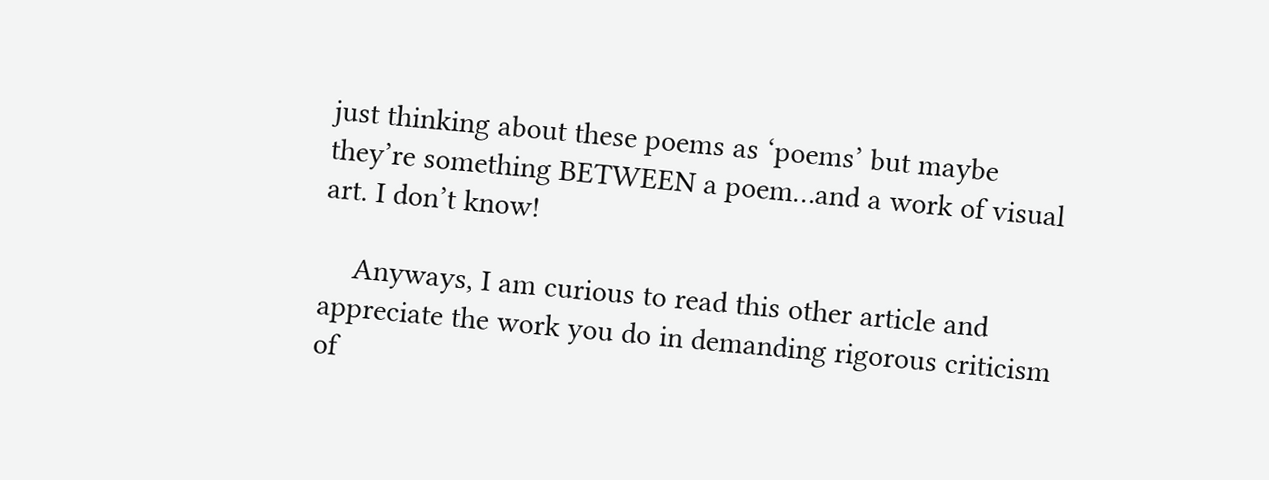just thinking about these poems as ‘poems’ but maybe they’re something BETWEEN a poem…and a work of visual art. I don’t know!

    Anyways, I am curious to read this other article and appreciate the work you do in demanding rigorous criticism of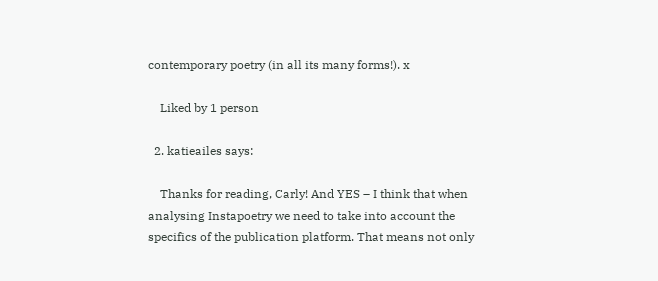contemporary poetry (in all its many forms!). x

    Liked by 1 person

  2. katieailes says:

    Thanks for reading, Carly! And YES – I think that when analysing Instapoetry we need to take into account the specifics of the publication platform. That means not only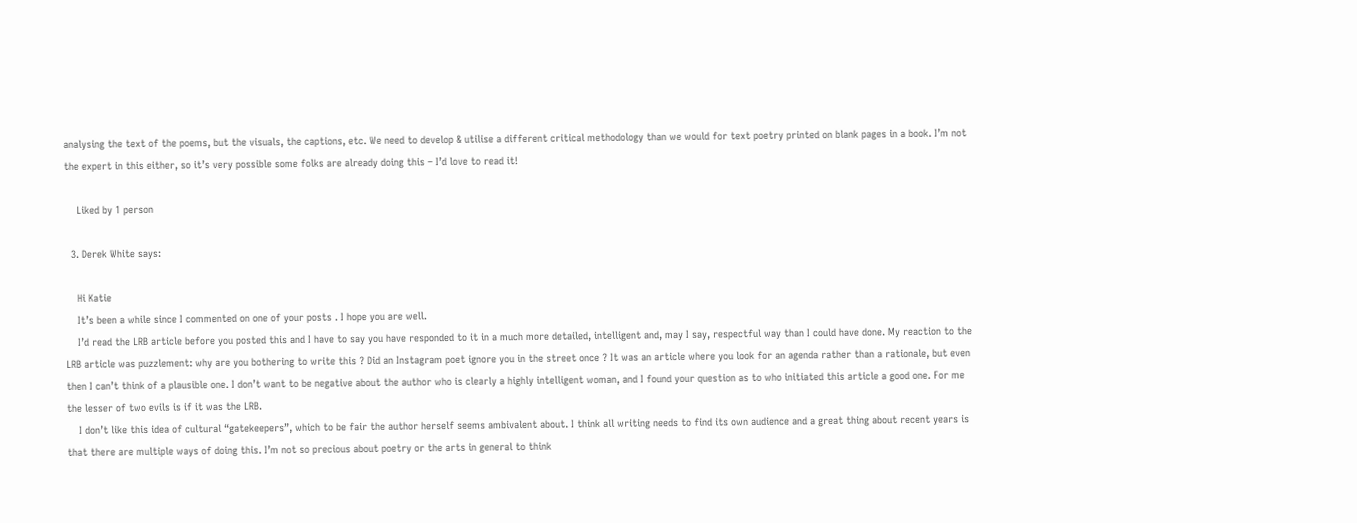analysing the text of the poems, but the visuals, the captions, etc. We need to develop & utilise a different critical methodology than we would for text poetry printed on blank pages in a book. I’m not the expert in this either, so it’s very possible some folks are already doing this – I’d love to read it!

    Liked by 1 person

  3. Derek White says:

    Hi Katie
    It’s been a while since I commented on one of your posts . I hope you are well.
    I’d read the LRB article before you posted this and I have to say you have responded to it in a much more detailed, intelligent and, may I say, respectful way than I could have done. My reaction to the LRB article was puzzlement: why are you bothering to write this ? Did an Instagram poet ignore you in the street once ? It was an article where you look for an agenda rather than a rationale, but even then I can’t think of a plausible one. I don’t want to be negative about the author who is clearly a highly intelligent woman, and I found your question as to who initiated this article a good one. For me the lesser of two evils is if it was the LRB.
    I don’t like this idea of cultural “gatekeepers”, which to be fair the author herself seems ambivalent about. I think all writing needs to find its own audience and a great thing about recent years is that there are multiple ways of doing this. I’m not so precious about poetry or the arts in general to think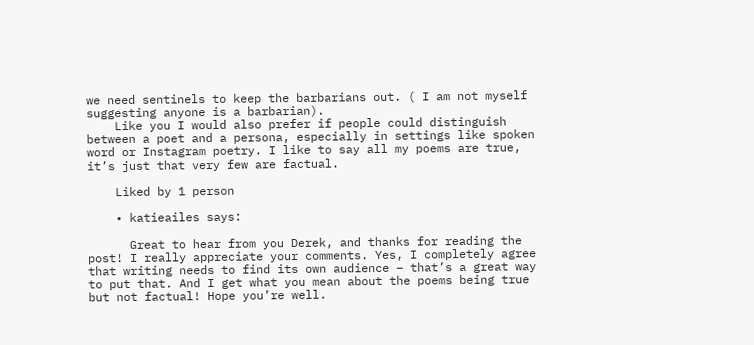we need sentinels to keep the barbarians out. ( I am not myself suggesting anyone is a barbarian).
    Like you I would also prefer if people could distinguish between a poet and a persona, especially in settings like spoken word or Instagram poetry. I like to say all my poems are true, it’s just that very few are factual.

    Liked by 1 person

    • katieailes says:

      Great to hear from you Derek, and thanks for reading the post! I really appreciate your comments. Yes, I completely agree that writing needs to find its own audience – that’s a great way to put that. And I get what you mean about the poems being true but not factual! Hope you’re well.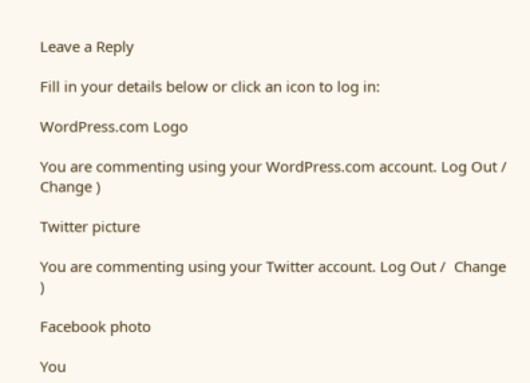Leave a Reply

Fill in your details below or click an icon to log in:

WordPress.com Logo

You are commenting using your WordPress.com account. Log Out /  Change )

Twitter picture

You are commenting using your Twitter account. Log Out /  Change )

Facebook photo

You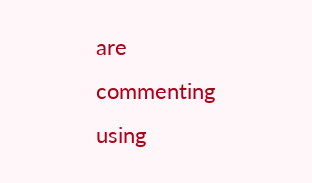are commenting using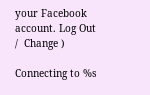your Facebook account. Log Out /  Change )

Connecting to %s